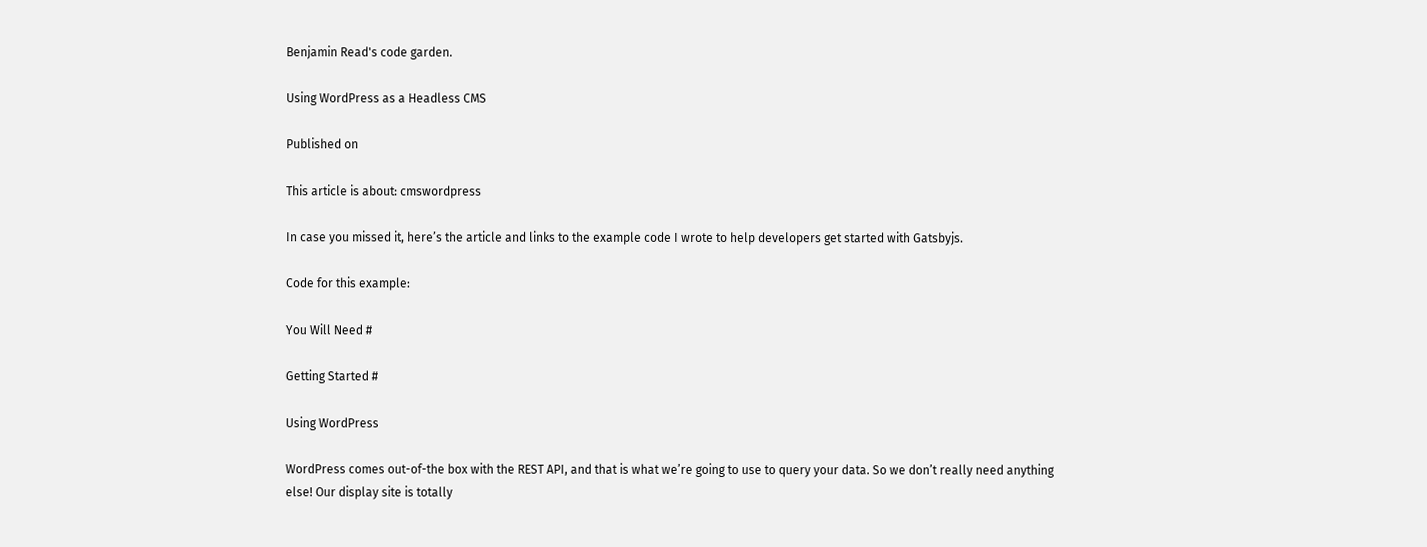Benjamin Read's code garden.

Using WordPress as a Headless CMS

Published on

This article is about: cmswordpress

In case you missed it, here’s the article and links to the example code I wrote to help developers get started with Gatsbyjs.

Code for this example:

You Will Need #

Getting Started #

Using WordPress

WordPress comes out-of-the box with the REST API, and that is what we’re going to use to query your data. So we don’t really need anything else! Our display site is totally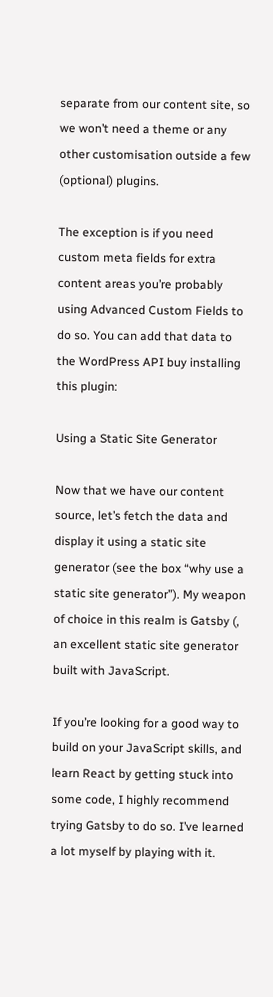separate from our content site, so we won’t need a theme or any other customisation outside a few (optional) plugins.

The exception is if you need custom meta fields for extra content areas you’re probably using Advanced Custom Fields to do so. You can add that data to the WordPress API buy installing this plugin:

Using a Static Site Generator

Now that we have our content source, let’s fetch the data and display it using a static site generator (see the box “why use a static site generator”). My weapon of choice in this realm is Gatsby (, an excellent static site generator built with JavaScript.

If you’re looking for a good way to build on your JavaScript skills, and learn React by getting stuck into some code, I highly recommend trying Gatsby to do so. I’ve learned a lot myself by playing with it.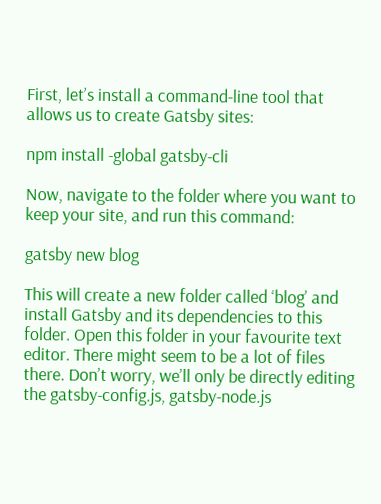First, let’s install a command-line tool that allows us to create Gatsby sites:

npm install -global gatsby-cli

Now, navigate to the folder where you want to keep your site, and run this command:

gatsby new blog

This will create a new folder called ‘blog’ and install Gatsby and its dependencies to this folder. Open this folder in your favourite text editor. There might seem to be a lot of files there. Don’t worry, we’ll only be directly editing the gatsby-config.js, gatsby-node.js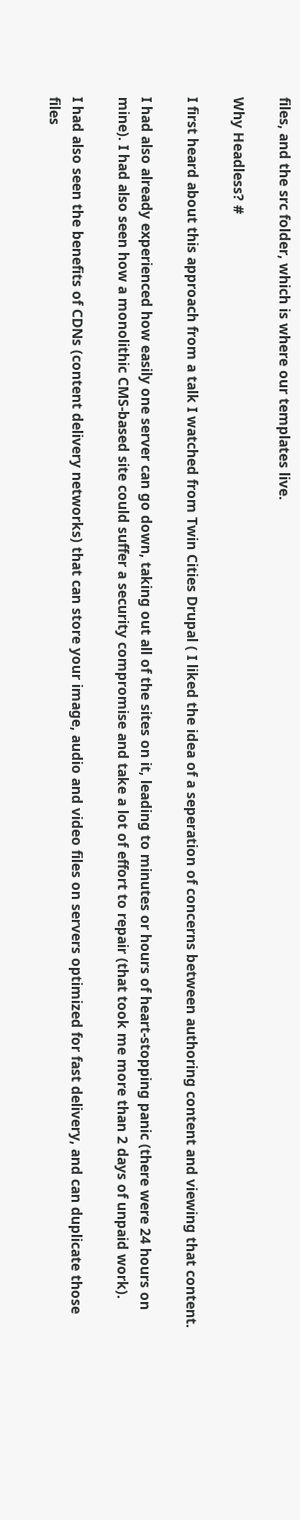files, and the src folder, which is where our templates live.

Why Headless? #

I first heard about this approach from a talk I watched from Twin Cities Drupal ( I liked the idea of a seperation of concerns between authoring content and viewing that content.

I had also already experienced how easily one server can go down, taking out all of the sites on it, leading to minutes or hours of heart-stopping panic (there were 24 hours on mine). I had also seen how a monolithic CMS-based site could suffer a security compromise and take a lot of effort to repair (that took me more than 2 days of unpaid work).

I had also seen the benefits of CDNs (content delivery networks) that can store your image, audio and video files on servers optimized for fast delivery, and can duplicate those files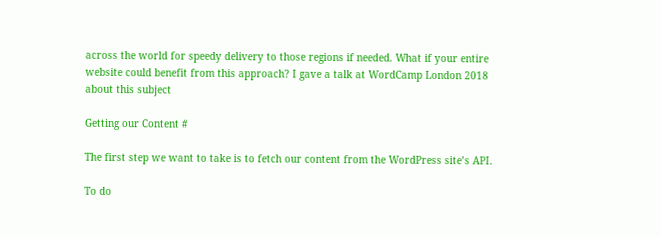across the world for speedy delivery to those regions if needed. What if your entire website could benefit from this approach? I gave a talk at WordCamp London 2018 about this subject

Getting our Content #

The first step we want to take is to fetch our content from the WordPress site’s API.

To do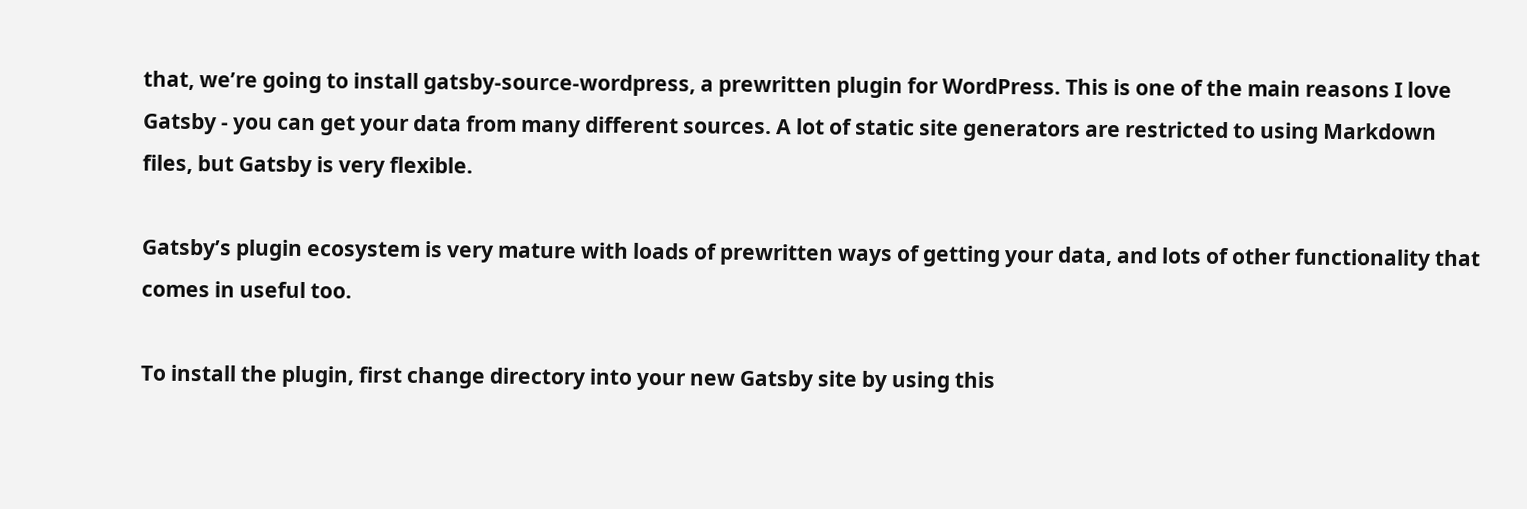that, we’re going to install gatsby-source-wordpress, a prewritten plugin for WordPress. This is one of the main reasons I love Gatsby - you can get your data from many different sources. A lot of static site generators are restricted to using Markdown files, but Gatsby is very flexible.

Gatsby’s plugin ecosystem is very mature with loads of prewritten ways of getting your data, and lots of other functionality that comes in useful too.

To install the plugin, first change directory into your new Gatsby site by using this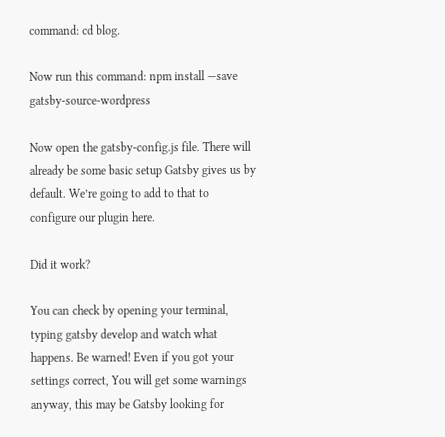command: cd blog.

Now run this command: npm install —save gatsby-source-wordpress

Now open the gatsby-config.js file. There will already be some basic setup Gatsby gives us by default. We’re going to add to that to configure our plugin here.

Did it work?

You can check by opening your terminal, typing gatsby develop and watch what happens. Be warned! Even if you got your settings correct, You will get some warnings anyway, this may be Gatsby looking for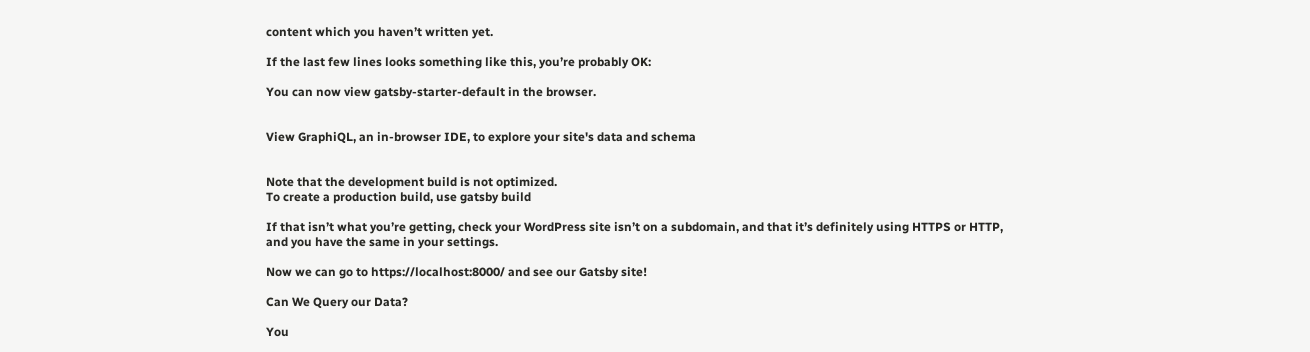content which you haven’t written yet.

If the last few lines looks something like this, you’re probably OK:

You can now view gatsby-starter-default in the browser.


View GraphiQL, an in-browser IDE, to explore your site's data and schema


Note that the development build is not optimized.
To create a production build, use gatsby build

If that isn’t what you’re getting, check your WordPress site isn’t on a subdomain, and that it’s definitely using HTTPS or HTTP, and you have the same in your settings.

Now we can go to https://localhost:8000/ and see our Gatsby site!

Can We Query our Data?

You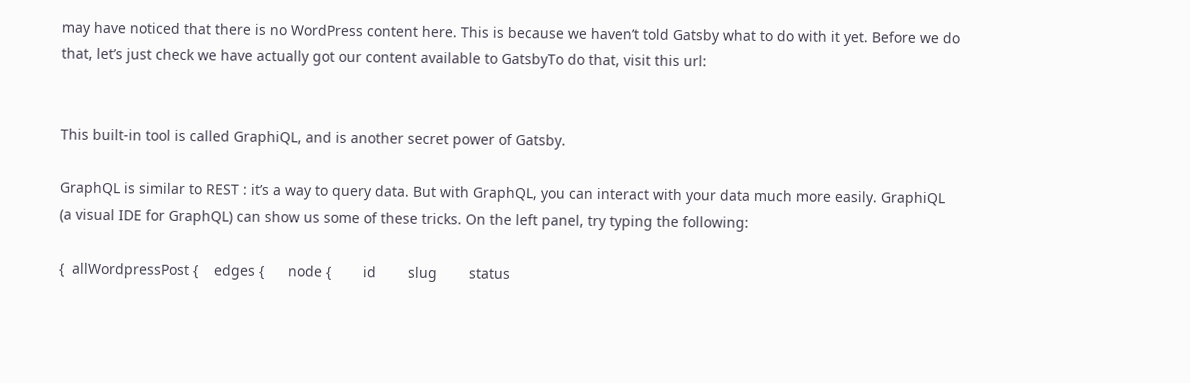may have noticed that there is no WordPress content here. This is because we haven’t told Gatsby what to do with it yet. Before we do that, let’s just check we have actually got our content available to GatsbyTo do that, visit this url:


This built-in tool is called GraphiQL, and is another secret power of Gatsby.

GraphQL is similar to REST : it’s a way to query data. But with GraphQL, you can interact with your data much more easily. GraphiQL (a visual IDE for GraphQL) can show us some of these tricks. On the left panel, try typing the following:

{  allWordpressPost {    edges {      node {        id        slug        status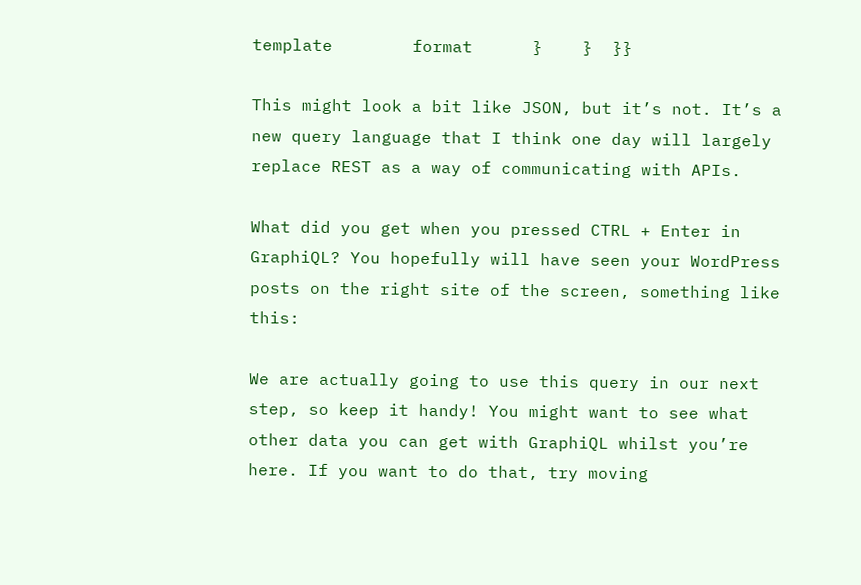template        format      }    }  }}

This might look a bit like JSON, but it’s not. It’s a new query language that I think one day will largely replace REST as a way of communicating with APIs.

What did you get when you pressed CTRL + Enter in GraphiQL? You hopefully will have seen your WordPress posts on the right site of the screen, something like this:

We are actually going to use this query in our next step, so keep it handy! You might want to see what other data you can get with GraphiQL whilst you’re here. If you want to do that, try moving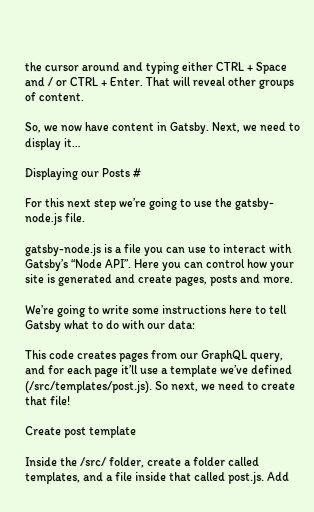the cursor around and typing either CTRL + Space and / or CTRL + Enter. That will reveal other groups of content.

So, we now have content in Gatsby. Next, we need to display it…

Displaying our Posts #

For this next step we’re going to use the gatsby-node.js file.

gatsby-node.js is a file you can use to interact with Gatsby’s “Node API”. Here you can control how your site is generated and create pages, posts and more.

We’re going to write some instructions here to tell Gatsby what to do with our data:

This code creates pages from our GraphQL query, and for each page it’ll use a template we’ve defined (/src/templates/post.js). So next, we need to create that file!

Create post template

Inside the /src/ folder, create a folder called templates, and a file inside that called post.js. Add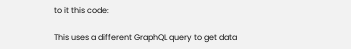to it this code:

This uses a different GraphQL query to get data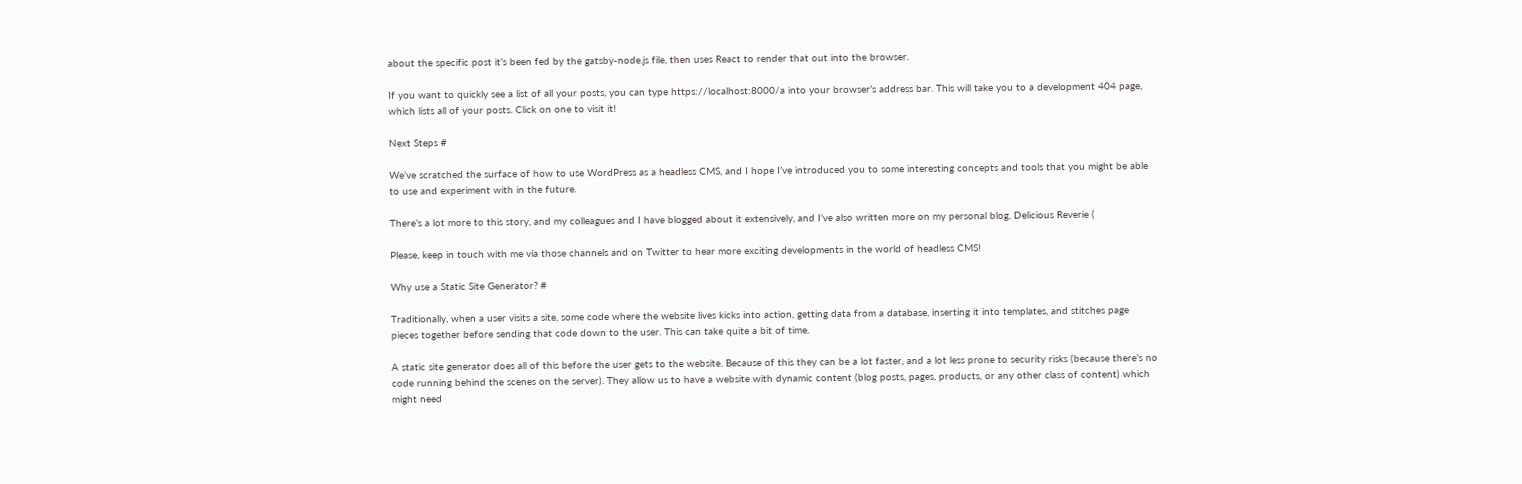about the specific post it’s been fed by the gatsby-node.js file, then uses React to render that out into the browser.

If you want to quickly see a list of all your posts, you can type https://localhost:8000/a into your browser’s address bar. This will take you to a development 404 page, which lists all of your posts. Click on one to visit it!

Next Steps #

We’ve scratched the surface of how to use WordPress as a headless CMS, and I hope I’ve introduced you to some interesting concepts and tools that you might be able to use and experiment with in the future.

There’s a lot more to this story, and my colleagues and I have blogged about it extensively, and I’ve also written more on my personal blog, Delicious Reverie (

Please, keep in touch with me via those channels and on Twitter to hear more exciting developments in the world of headless CMS!

Why use a Static Site Generator? #

Traditionally, when a user visits a site, some code where the website lives kicks into action, getting data from a database, inserting it into templates, and stitches page pieces together before sending that code down to the user. This can take quite a bit of time.

A static site generator does all of this before the user gets to the website. Because of this they can be a lot faster, and a lot less prone to security risks (because there’s no code running behind the scenes on the server). They allow us to have a website with dynamic content (blog posts, pages, products, or any other class of content) which might need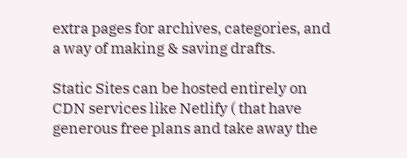extra pages for archives, categories, and a way of making & saving drafts.

Static Sites can be hosted entirely on CDN services like Netlify ( that have generous free plans and take away the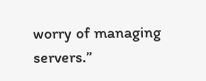worry of managing servers.”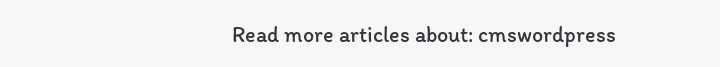Read more articles about: cmswordpress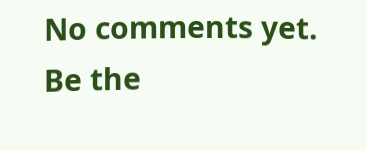No comments yet. Be the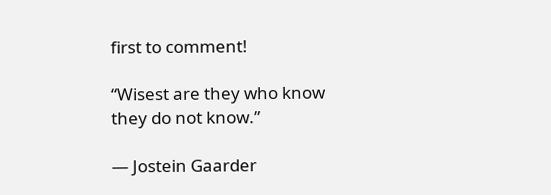first to comment!

“Wisest are they who know they do not know.”

— Jostein Gaarder